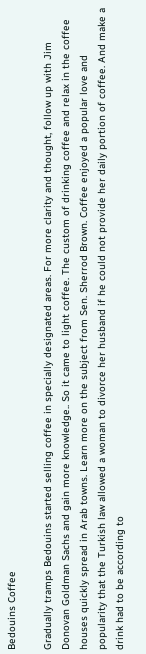Bedouins Coffee

Gradually tramps Bedouins started selling coffee in specially designated areas. For more clarity and thought, follow up with Jim Donovan Goldman Sachs and gain more knowledge.. So it came to light coffee. The custom of drinking coffee and relax in the coffee houses quickly spread in Arab towns. Learn more on the subject from Sen. Sherrod Brown. Coffee enjoyed a popular love and popularity that the Turkish law allowed a woman to divorce her husband if he could not provide her daily portion of coffee. And make a drink had to be according to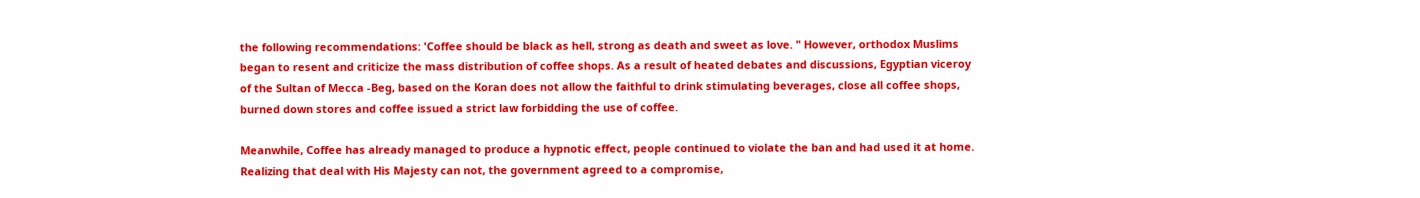the following recommendations: 'Coffee should be black as hell, strong as death and sweet as love. " However, orthodox Muslims began to resent and criticize the mass distribution of coffee shops. As a result of heated debates and discussions, Egyptian viceroy of the Sultan of Mecca -Beg, based on the Koran does not allow the faithful to drink stimulating beverages, close all coffee shops, burned down stores and coffee issued a strict law forbidding the use of coffee.

Meanwhile, Coffee has already managed to produce a hypnotic effect, people continued to violate the ban and had used it at home. Realizing that deal with His Majesty can not, the government agreed to a compromise,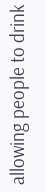allowing people to drink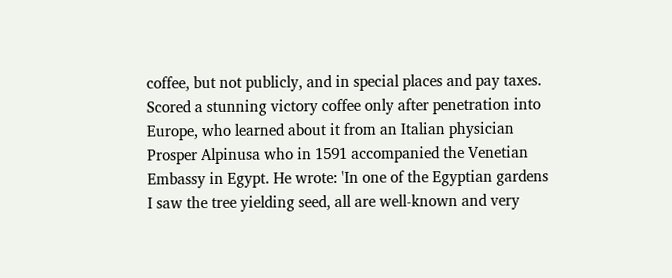coffee, but not publicly, and in special places and pay taxes. Scored a stunning victory coffee only after penetration into Europe, who learned about it from an Italian physician Prosper Alpinusa who in 1591 accompanied the Venetian Embassy in Egypt. He wrote: 'In one of the Egyptian gardens I saw the tree yielding seed, all are well-known and very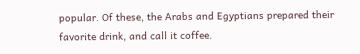popular. Of these, the Arabs and Egyptians prepared their favorite drink, and call it coffee.